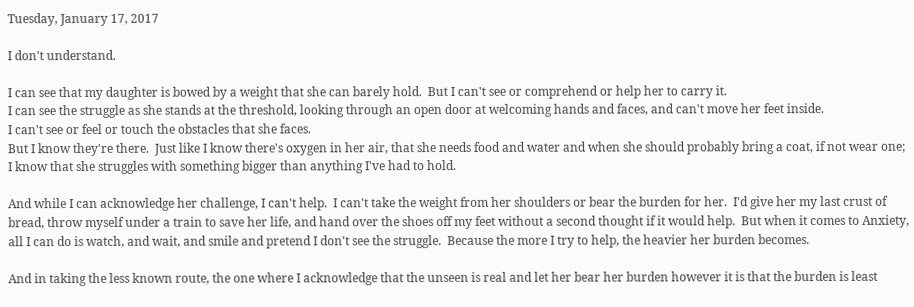Tuesday, January 17, 2017

I don't understand.

I can see that my daughter is bowed by a weight that she can barely hold.  But I can't see or comprehend or help her to carry it.
I can see the struggle as she stands at the threshold, looking through an open door at welcoming hands and faces, and can't move her feet inside.
I can't see or feel or touch the obstacles that she faces.
But I know they're there.  Just like I know there's oxygen in her air, that she needs food and water and when she should probably bring a coat, if not wear one; I know that she struggles with something bigger than anything I've had to hold.

And while I can acknowledge her challenge, I can't help.  I can't take the weight from her shoulders or bear the burden for her.  I'd give her my last crust of bread, throw myself under a train to save her life, and hand over the shoes off my feet without a second thought if it would help.  But when it comes to Anxiety, all I can do is watch, and wait, and smile and pretend I don't see the struggle.  Because the more I try to help, the heavier her burden becomes.

And in taking the less known route, the one where I acknowledge that the unseen is real and let her bear her burden however it is that the burden is least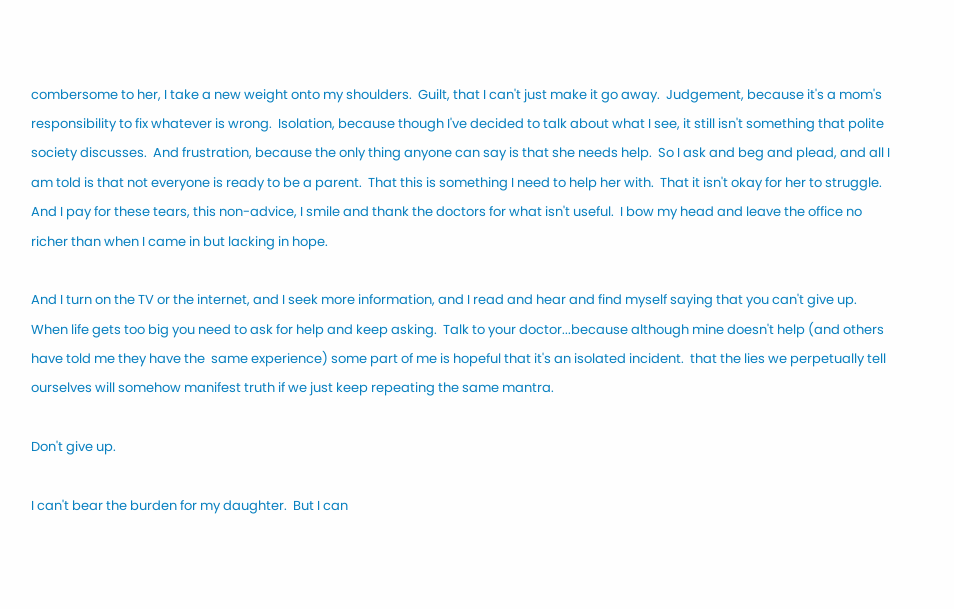combersome to her, I take a new weight onto my shoulders.  Guilt, that I can't just make it go away.  Judgement, because it's a mom's responsibility to fix whatever is wrong.  Isolation, because though I've decided to talk about what I see, it still isn't something that polite society discusses.  And frustration, because the only thing anyone can say is that she needs help.  So I ask and beg and plead, and all I am told is that not everyone is ready to be a parent.  That this is something I need to help her with.  That it isn't okay for her to struggle.  And I pay for these tears, this non-advice, I smile and thank the doctors for what isn't useful.  I bow my head and leave the office no richer than when I came in but lacking in hope.

And I turn on the TV or the internet, and I seek more information, and I read and hear and find myself saying that you can't give up.  When life gets too big you need to ask for help and keep asking.  Talk to your doctor...because although mine doesn't help (and others have told me they have the  same experience) some part of me is hopeful that it's an isolated incident.  that the lies we perpetually tell ourselves will somehow manifest truth if we just keep repeating the same mantra.

Don't give up.

I can't bear the burden for my daughter.  But I can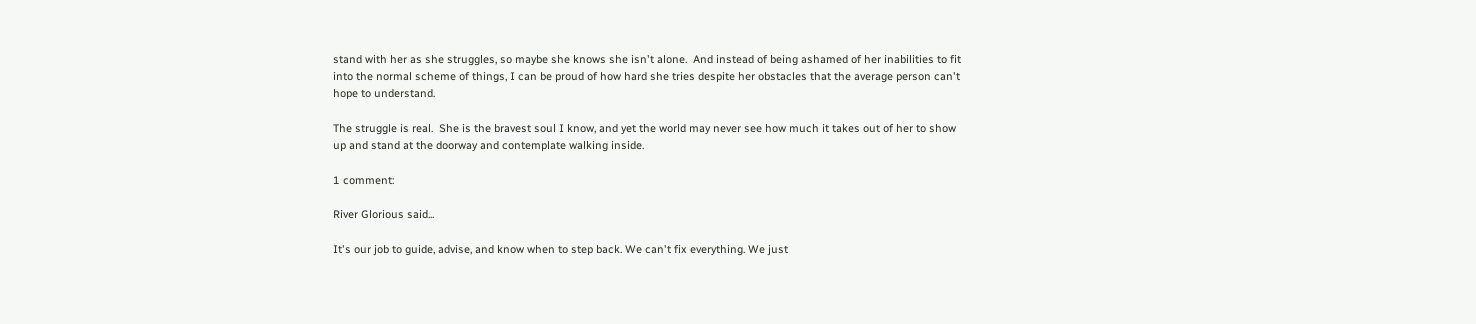stand with her as she struggles, so maybe she knows she isn't alone.  And instead of being ashamed of her inabilities to fit into the normal scheme of things, I can be proud of how hard she tries despite her obstacles that the average person can't hope to understand.

The struggle is real.  She is the bravest soul I know, and yet the world may never see how much it takes out of her to show up and stand at the doorway and contemplate walking inside.

1 comment:

River Glorious said...

It's our job to guide, advise, and know when to step back. We can't fix everything. We just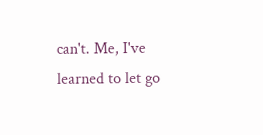can't. Me, I've learned to let go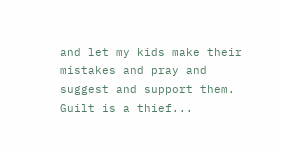and let my kids make their mistakes and pray and suggest and support them. Guilt is a thief...